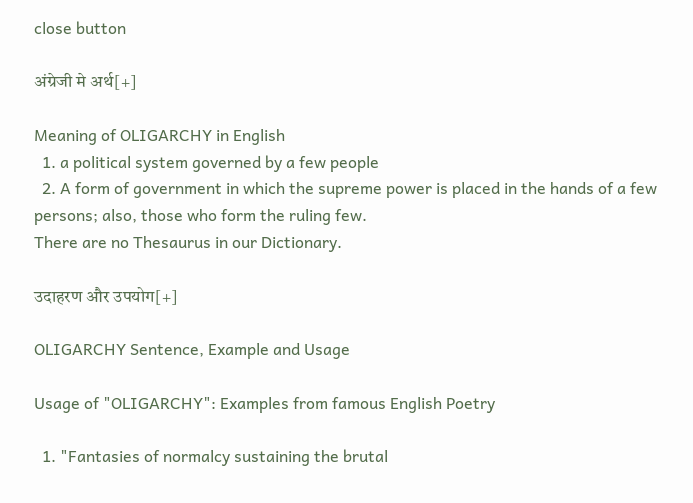close button

अंग्रेजी मे अर्थ[+]

Meaning of OLIGARCHY in English
  1. a political system governed by a few people
  2. A form of government in which the supreme power is placed in the hands of a few persons; also, those who form the ruling few.
There are no Thesaurus in our Dictionary.

उदाहरण और उपयोग[+]

OLIGARCHY Sentence, Example and Usage

Usage of "OLIGARCHY": Examples from famous English Poetry

  1. "Fantasies of normalcy sustaining the brutal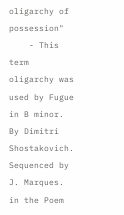oligarchy of possession"
    - This term oligarchy was used by Fugue in B minor. By Dimitri Shostakovich. Sequenced by J. Marques. in the Poem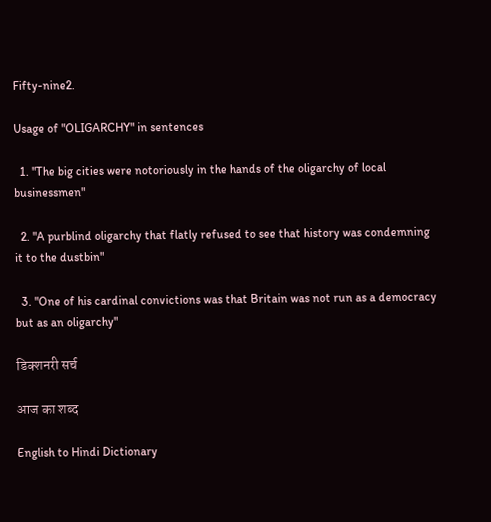Fifty-nine2.

Usage of "OLIGARCHY" in sentences

  1. "The big cities were notoriously in the hands of the oligarchy of local businessmen"

  2. "A purblind oligarchy that flatly refused to see that history was condemning it to the dustbin"

  3. "One of his cardinal convictions was that Britain was not run as a democracy but as an oligarchy"

डिक्शनरी सर्च

आज का शब्द

English to Hindi Dictionary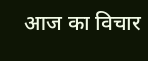आज का विचार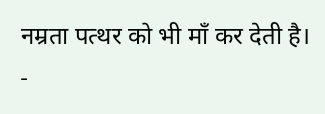नम्रता पत्थर को भी माँ कर देती है। -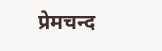प्रेमचन्द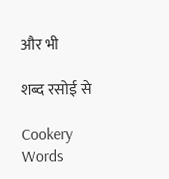और भी

शब्द रसोई से

Cookery Words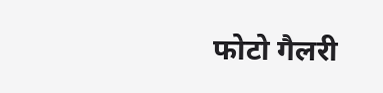फोटो गैलरी